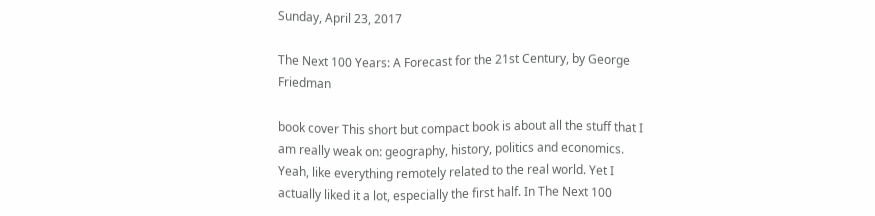Sunday, April 23, 2017

The Next 100 Years: A Forecast for the 21st Century, by George Friedman

book cover This short but compact book is about all the stuff that I am really weak on: geography, history, politics and economics. Yeah, like everything remotely related to the real world. Yet I actually liked it a lot, especially the first half. In The Next 100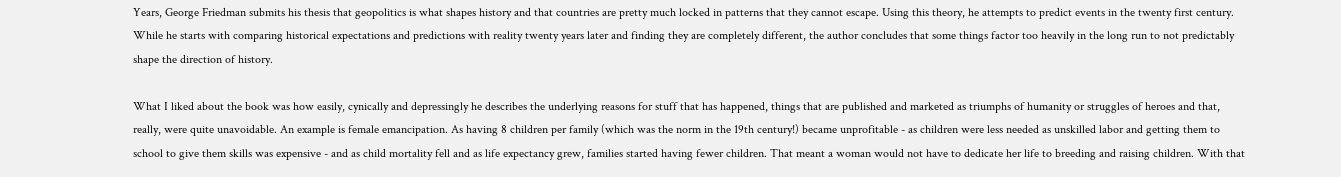Years, George Friedman submits his thesis that geopolitics is what shapes history and that countries are pretty much locked in patterns that they cannot escape. Using this theory, he attempts to predict events in the twenty first century. While he starts with comparing historical expectations and predictions with reality twenty years later and finding they are completely different, the author concludes that some things factor too heavily in the long run to not predictably shape the direction of history.

What I liked about the book was how easily, cynically and depressingly he describes the underlying reasons for stuff that has happened, things that are published and marketed as triumphs of humanity or struggles of heroes and that, really, were quite unavoidable. An example is female emancipation. As having 8 children per family (which was the norm in the 19th century!) became unprofitable - as children were less needed as unskilled labor and getting them to school to give them skills was expensive - and as child mortality fell and as life expectancy grew, families started having fewer children. That meant a woman would not have to dedicate her life to breeding and raising children. With that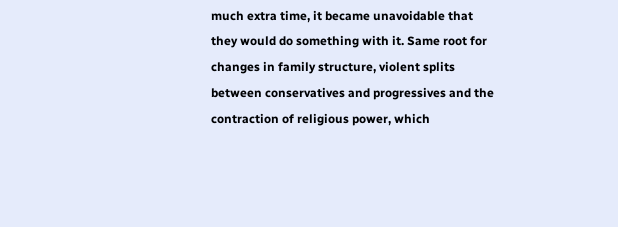much extra time, it became unavoidable that they would do something with it. Same root for changes in family structure, violent splits between conservatives and progressives and the contraction of religious power, which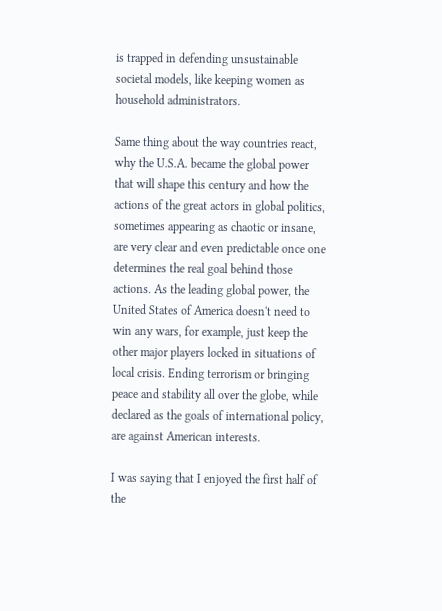is trapped in defending unsustainable societal models, like keeping women as household administrators.

Same thing about the way countries react, why the U.S.A. became the global power that will shape this century and how the actions of the great actors in global politics, sometimes appearing as chaotic or insane, are very clear and even predictable once one determines the real goal behind those actions. As the leading global power, the United States of America doesn't need to win any wars, for example, just keep the other major players locked in situations of local crisis. Ending terrorism or bringing peace and stability all over the globe, while declared as the goals of international policy, are against American interests.

I was saying that I enjoyed the first half of the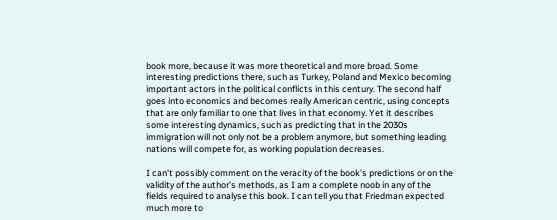book more, because it was more theoretical and more broad. Some interesting predictions there, such as Turkey, Poland and Mexico becoming important actors in the political conflicts in this century. The second half goes into economics and becomes really American centric, using concepts that are only familiar to one that lives in that economy. Yet it describes some interesting dynamics, such as predicting that in the 2030s immigration will not only not be a problem anymore, but something leading nations will compete for, as working population decreases.

I can't possibly comment on the veracity of the book's predictions or on the validity of the author's methods, as I am a complete noob in any of the fields required to analyse this book. I can tell you that Friedman expected much more to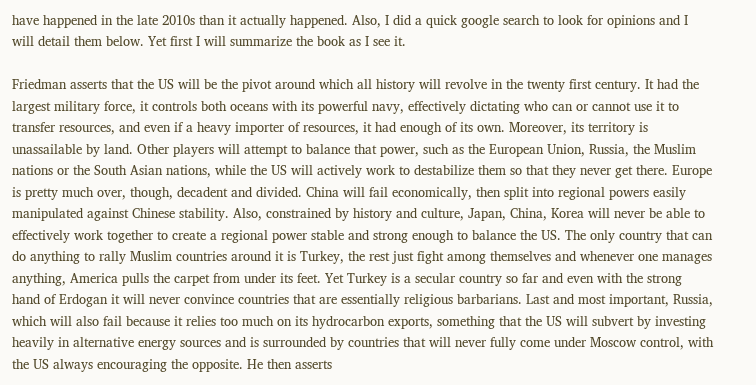have happened in the late 2010s than it actually happened. Also, I did a quick google search to look for opinions and I will detail them below. Yet first I will summarize the book as I see it.

Friedman asserts that the US will be the pivot around which all history will revolve in the twenty first century. It had the largest military force, it controls both oceans with its powerful navy, effectively dictating who can or cannot use it to transfer resources, and even if a heavy importer of resources, it had enough of its own. Moreover, its territory is unassailable by land. Other players will attempt to balance that power, such as the European Union, Russia, the Muslim nations or the South Asian nations, while the US will actively work to destabilize them so that they never get there. Europe is pretty much over, though, decadent and divided. China will fail economically, then split into regional powers easily manipulated against Chinese stability. Also, constrained by history and culture, Japan, China, Korea will never be able to effectively work together to create a regional power stable and strong enough to balance the US. The only country that can do anything to rally Muslim countries around it is Turkey, the rest just fight among themselves and whenever one manages anything, America pulls the carpet from under its feet. Yet Turkey is a secular country so far and even with the strong hand of Erdogan it will never convince countries that are essentially religious barbarians. Last and most important, Russia, which will also fail because it relies too much on its hydrocarbon exports, something that the US will subvert by investing heavily in alternative energy sources and is surrounded by countries that will never fully come under Moscow control, with the US always encouraging the opposite. He then asserts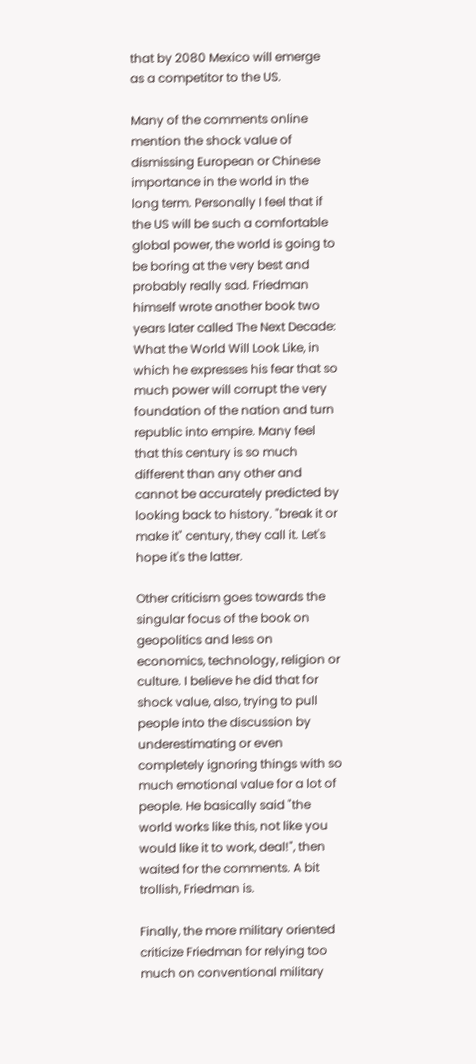that by 2080 Mexico will emerge as a competitor to the US.

Many of the comments online mention the shock value of dismissing European or Chinese importance in the world in the long term. Personally I feel that if the US will be such a comfortable global power, the world is going to be boring at the very best and probably really sad. Friedman himself wrote another book two years later called The Next Decade: What the World Will Look Like, in which he expresses his fear that so much power will corrupt the very foundation of the nation and turn republic into empire. Many feel that this century is so much different than any other and cannot be accurately predicted by looking back to history. "break it or make it" century, they call it. Let's hope it's the latter.

Other criticism goes towards the singular focus of the book on geopolitics and less on economics, technology, religion or culture. I believe he did that for shock value, also, trying to pull people into the discussion by underestimating or even completely ignoring things with so much emotional value for a lot of people. He basically said "the world works like this, not like you would like it to work, deal!", then waited for the comments. A bit trollish, Friedman is.

Finally, the more military oriented criticize Friedman for relying too much on conventional military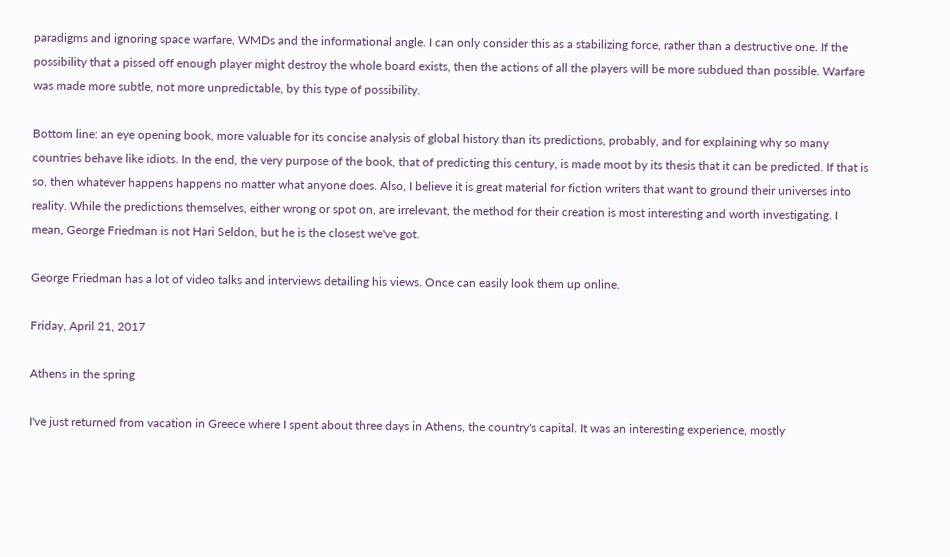paradigms and ignoring space warfare, WMDs and the informational angle. I can only consider this as a stabilizing force, rather than a destructive one. If the possibility that a pissed off enough player might destroy the whole board exists, then the actions of all the players will be more subdued than possible. Warfare was made more subtle, not more unpredictable, by this type of possibility.

Bottom line: an eye opening book, more valuable for its concise analysis of global history than its predictions, probably, and for explaining why so many countries behave like idiots. In the end, the very purpose of the book, that of predicting this century, is made moot by its thesis that it can be predicted. If that is so, then whatever happens happens no matter what anyone does. Also, I believe it is great material for fiction writers that want to ground their universes into reality. While the predictions themselves, either wrong or spot on, are irrelevant, the method for their creation is most interesting and worth investigating. I mean, George Friedman is not Hari Seldon, but he is the closest we've got.

George Friedman has a lot of video talks and interviews detailing his views. Once can easily look them up online.

Friday, April 21, 2017

Athens in the spring

I've just returned from vacation in Greece where I spent about three days in Athens, the country's capital. It was an interesting experience, mostly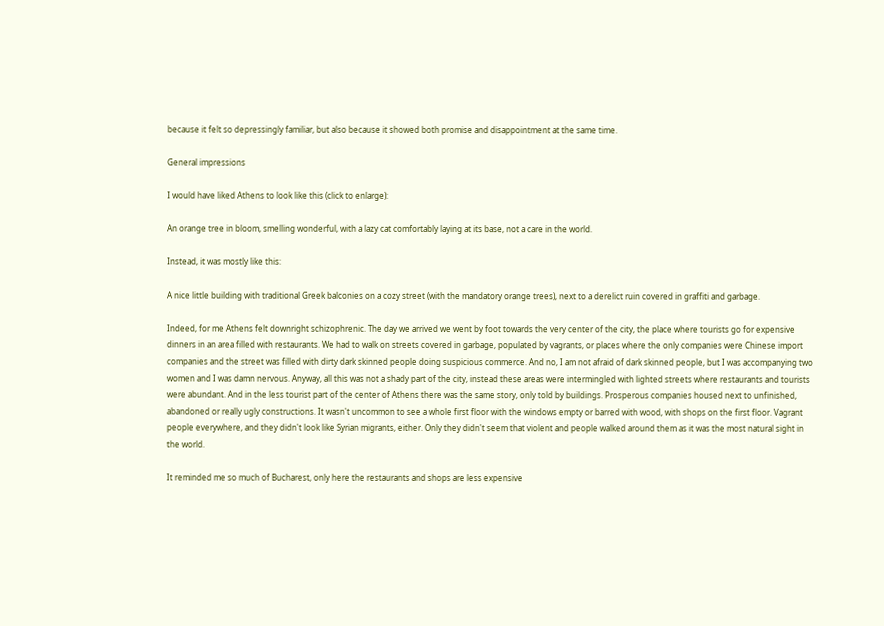because it felt so depressingly familiar, but also because it showed both promise and disappointment at the same time.

General impressions

I would have liked Athens to look like this (click to enlarge):

An orange tree in bloom, smelling wonderful, with a lazy cat comfortably laying at its base, not a care in the world.

Instead, it was mostly like this:

A nice little building with traditional Greek balconies on a cozy street (with the mandatory orange trees), next to a derelict ruin covered in graffiti and garbage.

Indeed, for me Athens felt downright schizophrenic. The day we arrived we went by foot towards the very center of the city, the place where tourists go for expensive dinners in an area filled with restaurants. We had to walk on streets covered in garbage, populated by vagrants, or places where the only companies were Chinese import companies and the street was filled with dirty dark skinned people doing suspicious commerce. And no, I am not afraid of dark skinned people, but I was accompanying two women and I was damn nervous. Anyway, all this was not a shady part of the city, instead these areas were intermingled with lighted streets where restaurants and tourists were abundant. And in the less tourist part of the center of Athens there was the same story, only told by buildings. Prosperous companies housed next to unfinished, abandoned or really ugly constructions. It wasn't uncommon to see a whole first floor with the windows empty or barred with wood, with shops on the first floor. Vagrant people everywhere, and they didn't look like Syrian migrants, either. Only they didn't seem that violent and people walked around them as it was the most natural sight in the world.

It reminded me so much of Bucharest, only here the restaurants and shops are less expensive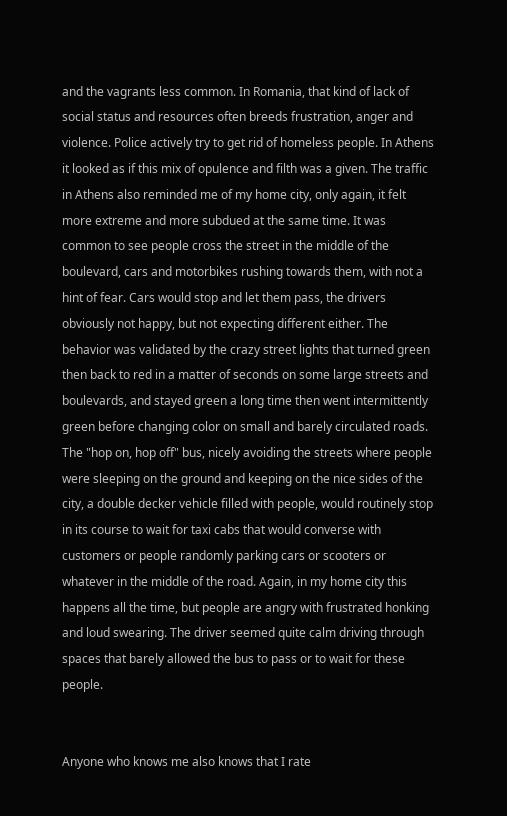and the vagrants less common. In Romania, that kind of lack of social status and resources often breeds frustration, anger and violence. Police actively try to get rid of homeless people. In Athens it looked as if this mix of opulence and filth was a given. The traffic in Athens also reminded me of my home city, only again, it felt more extreme and more subdued at the same time. It was common to see people cross the street in the middle of the boulevard, cars and motorbikes rushing towards them, with not a hint of fear. Cars would stop and let them pass, the drivers obviously not happy, but not expecting different either. The behavior was validated by the crazy street lights that turned green then back to red in a matter of seconds on some large streets and boulevards, and stayed green a long time then went intermittently green before changing color on small and barely circulated roads. The "hop on, hop off" bus, nicely avoiding the streets where people were sleeping on the ground and keeping on the nice sides of the city, a double decker vehicle filled with people, would routinely stop in its course to wait for taxi cabs that would converse with customers or people randomly parking cars or scooters or whatever in the middle of the road. Again, in my home city this happens all the time, but people are angry with frustrated honking and loud swearing. The driver seemed quite calm driving through spaces that barely allowed the bus to pass or to wait for these people.


Anyone who knows me also knows that I rate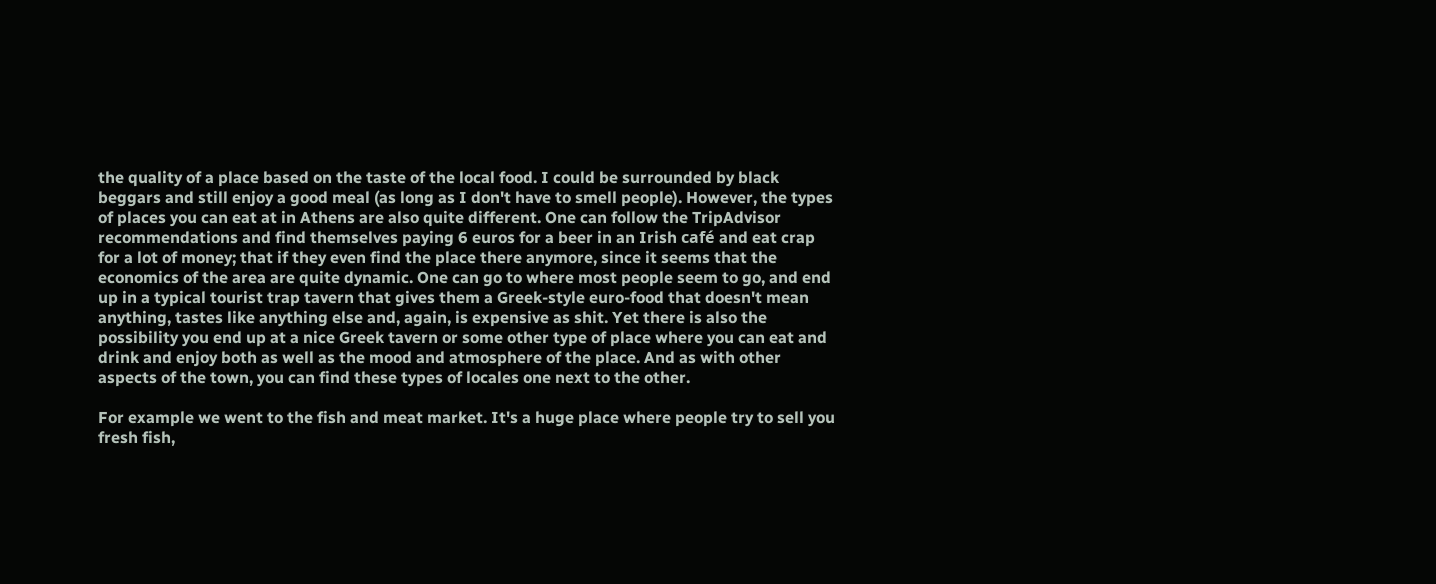the quality of a place based on the taste of the local food. I could be surrounded by black beggars and still enjoy a good meal (as long as I don't have to smell people). However, the types of places you can eat at in Athens are also quite different. One can follow the TripAdvisor recommendations and find themselves paying 6 euros for a beer in an Irish café and eat crap for a lot of money; that if they even find the place there anymore, since it seems that the economics of the area are quite dynamic. One can go to where most people seem to go, and end up in a typical tourist trap tavern that gives them a Greek-style euro-food that doesn't mean anything, tastes like anything else and, again, is expensive as shit. Yet there is also the possibility you end up at a nice Greek tavern or some other type of place where you can eat and drink and enjoy both as well as the mood and atmosphere of the place. And as with other aspects of the town, you can find these types of locales one next to the other.

For example we went to the fish and meat market. It's a huge place where people try to sell you fresh fish,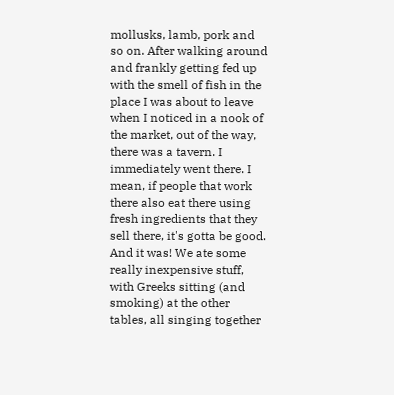mollusks, lamb, pork and so on. After walking around and frankly getting fed up with the smell of fish in the place I was about to leave when I noticed in a nook of the market, out of the way, there was a tavern. I immediately went there. I mean, if people that work there also eat there using fresh ingredients that they sell there, it's gotta be good. And it was! We ate some really inexpensive stuff, with Greeks sitting (and smoking) at the other tables, all singing together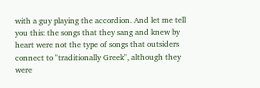with a guy playing the accordion. And let me tell you this: the songs that they sang and knew by heart were not the type of songs that outsiders connect to "traditionally Greek", although they were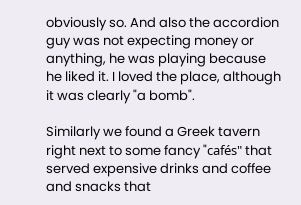obviously so. And also the accordion guy was not expecting money or anything, he was playing because he liked it. I loved the place, although it was clearly "a bomb".

Similarly we found a Greek tavern right next to some fancy "cafés" that served expensive drinks and coffee and snacks that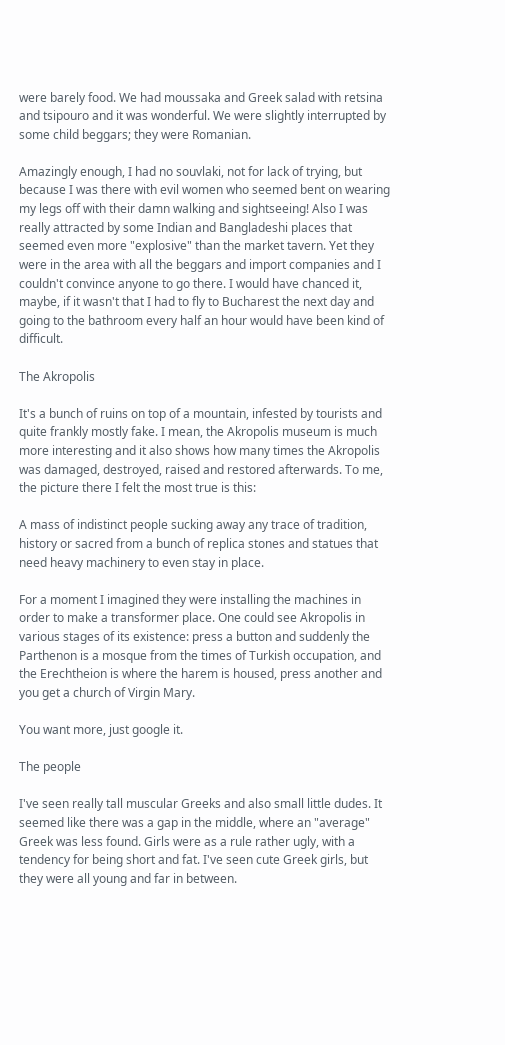were barely food. We had moussaka and Greek salad with retsina and tsipouro and it was wonderful. We were slightly interrupted by some child beggars; they were Romanian.

Amazingly enough, I had no souvlaki, not for lack of trying, but because I was there with evil women who seemed bent on wearing my legs off with their damn walking and sightseeing! Also I was really attracted by some Indian and Bangladeshi places that seemed even more "explosive" than the market tavern. Yet they were in the area with all the beggars and import companies and I couldn't convince anyone to go there. I would have chanced it, maybe, if it wasn't that I had to fly to Bucharest the next day and going to the bathroom every half an hour would have been kind of difficult.

The Akropolis

It's a bunch of ruins on top of a mountain, infested by tourists and quite frankly mostly fake. I mean, the Akropolis museum is much more interesting and it also shows how many times the Akropolis was damaged, destroyed, raised and restored afterwards. To me, the picture there I felt the most true is this:

A mass of indistinct people sucking away any trace of tradition, history or sacred from a bunch of replica stones and statues that need heavy machinery to even stay in place.

For a moment I imagined they were installing the machines in order to make a transformer place. One could see Akropolis in various stages of its existence: press a button and suddenly the Parthenon is a mosque from the times of Turkish occupation, and the Erechtheion is where the harem is housed, press another and you get a church of Virgin Mary.

You want more, just google it.

The people

I've seen really tall muscular Greeks and also small little dudes. It seemed like there was a gap in the middle, where an "average" Greek was less found. Girls were as a rule rather ugly, with a tendency for being short and fat. I've seen cute Greek girls, but they were all young and far in between.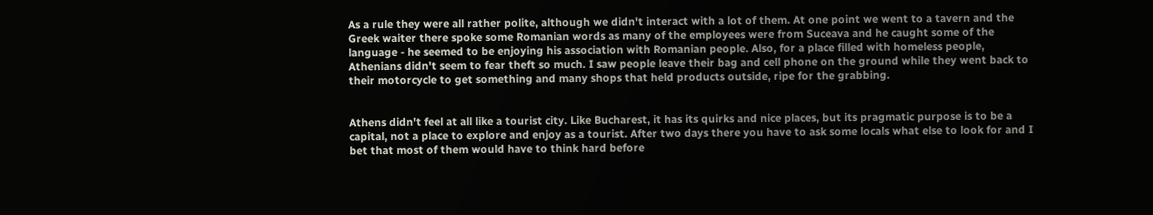As a rule they were all rather polite, although we didn't interact with a lot of them. At one point we went to a tavern and the Greek waiter there spoke some Romanian words as many of the employees were from Suceava and he caught some of the language - he seemed to be enjoying his association with Romanian people. Also, for a place filled with homeless people, Athenians didn't seem to fear theft so much. I saw people leave their bag and cell phone on the ground while they went back to their motorcycle to get something and many shops that held products outside, ripe for the grabbing.


Athens didn't feel at all like a tourist city. Like Bucharest, it has its quirks and nice places, but its pragmatic purpose is to be a capital, not a place to explore and enjoy as a tourist. After two days there you have to ask some locals what else to look for and I bet that most of them would have to think hard before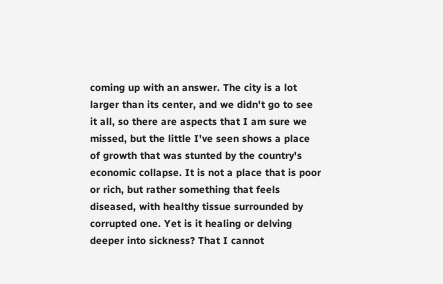coming up with an answer. The city is a lot larger than its center, and we didn't go to see it all, so there are aspects that I am sure we missed, but the little I've seen shows a place of growth that was stunted by the country's economic collapse. It is not a place that is poor or rich, but rather something that feels diseased, with healthy tissue surrounded by corrupted one. Yet is it healing or delving deeper into sickness? That I cannot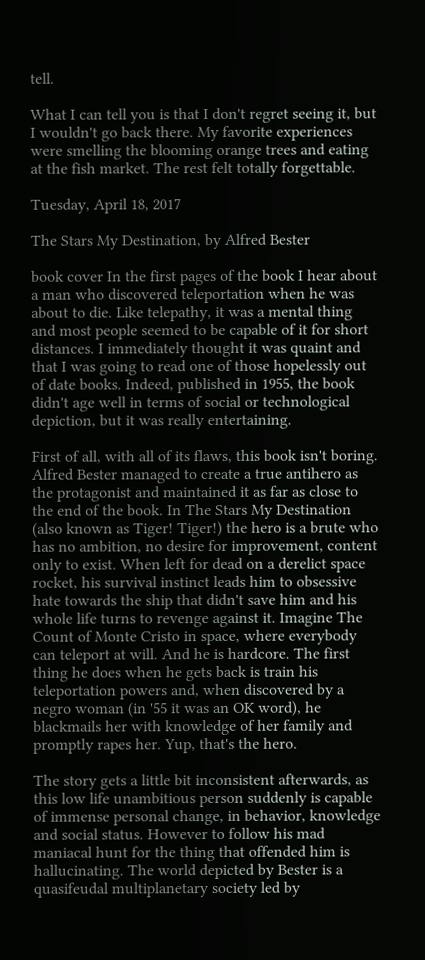tell.

What I can tell you is that I don't regret seeing it, but I wouldn't go back there. My favorite experiences were smelling the blooming orange trees and eating at the fish market. The rest felt totally forgettable.

Tuesday, April 18, 2017

The Stars My Destination, by Alfred Bester

book cover In the first pages of the book I hear about a man who discovered teleportation when he was about to die. Like telepathy, it was a mental thing and most people seemed to be capable of it for short distances. I immediately thought it was quaint and that I was going to read one of those hopelessly out of date books. Indeed, published in 1955, the book didn't age well in terms of social or technological depiction, but it was really entertaining.

First of all, with all of its flaws, this book isn't boring. Alfred Bester managed to create a true antihero as the protagonist and maintained it as far as close to the end of the book. In The Stars My Destination (also known as Tiger! Tiger!) the hero is a brute who has no ambition, no desire for improvement, content only to exist. When left for dead on a derelict space rocket, his survival instinct leads him to obsessive hate towards the ship that didn't save him and his whole life turns to revenge against it. Imagine The Count of Monte Cristo in space, where everybody can teleport at will. And he is hardcore. The first thing he does when he gets back is train his teleportation powers and, when discovered by a negro woman (in '55 it was an OK word), he blackmails her with knowledge of her family and promptly rapes her. Yup, that's the hero.

The story gets a little bit inconsistent afterwards, as this low life unambitious person suddenly is capable of immense personal change, in behavior, knowledge and social status. However to follow his mad maniacal hunt for the thing that offended him is hallucinating. The world depicted by Bester is a quasifeudal multiplanetary society led by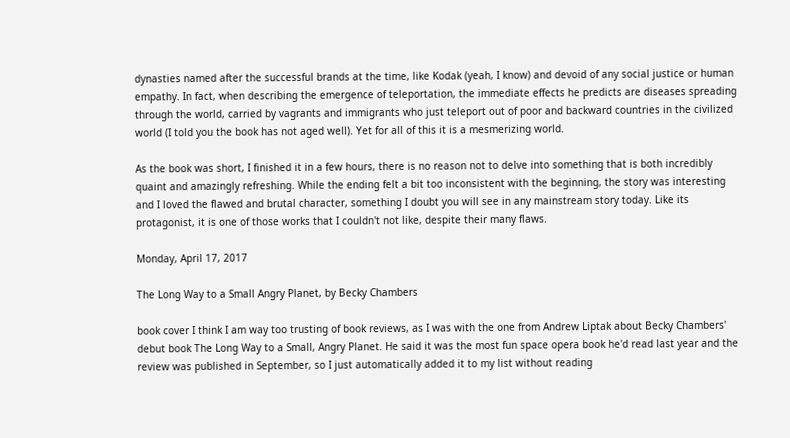dynasties named after the successful brands at the time, like Kodak (yeah, I know) and devoid of any social justice or human empathy. In fact, when describing the emergence of teleportation, the immediate effects he predicts are diseases spreading through the world, carried by vagrants and immigrants who just teleport out of poor and backward countries in the civilized world (I told you the book has not aged well). Yet for all of this it is a mesmerizing world.

As the book was short, I finished it in a few hours, there is no reason not to delve into something that is both incredibly quaint and amazingly refreshing. While the ending felt a bit too inconsistent with the beginning, the story was interesting and I loved the flawed and brutal character, something I doubt you will see in any mainstream story today. Like its protagonist, it is one of those works that I couldn't not like, despite their many flaws.

Monday, April 17, 2017

The Long Way to a Small Angry Planet, by Becky Chambers

book cover I think I am way too trusting of book reviews, as I was with the one from Andrew Liptak about Becky Chambers' debut book The Long Way to a Small, Angry Planet. He said it was the most fun space opera book he'd read last year and the review was published in September, so I just automatically added it to my list without reading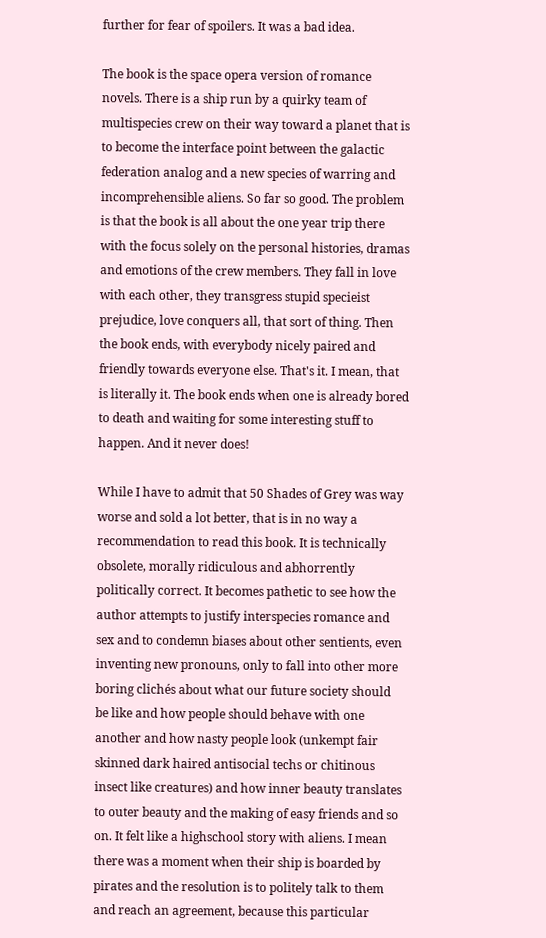further for fear of spoilers. It was a bad idea.

The book is the space opera version of romance novels. There is a ship run by a quirky team of multispecies crew on their way toward a planet that is to become the interface point between the galactic federation analog and a new species of warring and incomprehensible aliens. So far so good. The problem is that the book is all about the one year trip there with the focus solely on the personal histories, dramas and emotions of the crew members. They fall in love with each other, they transgress stupid specieist prejudice, love conquers all, that sort of thing. Then the book ends, with everybody nicely paired and friendly towards everyone else. That's it. I mean, that is literally it. The book ends when one is already bored to death and waiting for some interesting stuff to happen. And it never does!

While I have to admit that 50 Shades of Grey was way worse and sold a lot better, that is in no way a recommendation to read this book. It is technically obsolete, morally ridiculous and abhorrently politically correct. It becomes pathetic to see how the author attempts to justify interspecies romance and sex and to condemn biases about other sentients, even inventing new pronouns, only to fall into other more boring clichés about what our future society should be like and how people should behave with one another and how nasty people look (unkempt fair skinned dark haired antisocial techs or chitinous insect like creatures) and how inner beauty translates to outer beauty and the making of easy friends and so on. It felt like a highschool story with aliens. I mean there was a moment when their ship is boarded by pirates and the resolution is to politely talk to them and reach an agreement, because this particular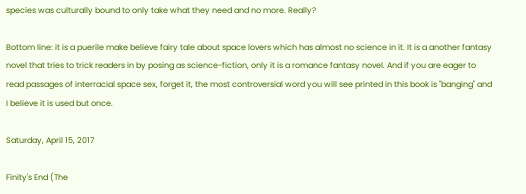species was culturally bound to only take what they need and no more. Really?

Bottom line: it is a puerile make believe fairy tale about space lovers which has almost no science in it. It is a another fantasy novel that tries to trick readers in by posing as science-fiction, only it is a romance fantasy novel. And if you are eager to read passages of interracial space sex, forget it, the most controversial word you will see printed in this book is "banging" and I believe it is used but once.

Saturday, April 15, 2017

Finity's End (The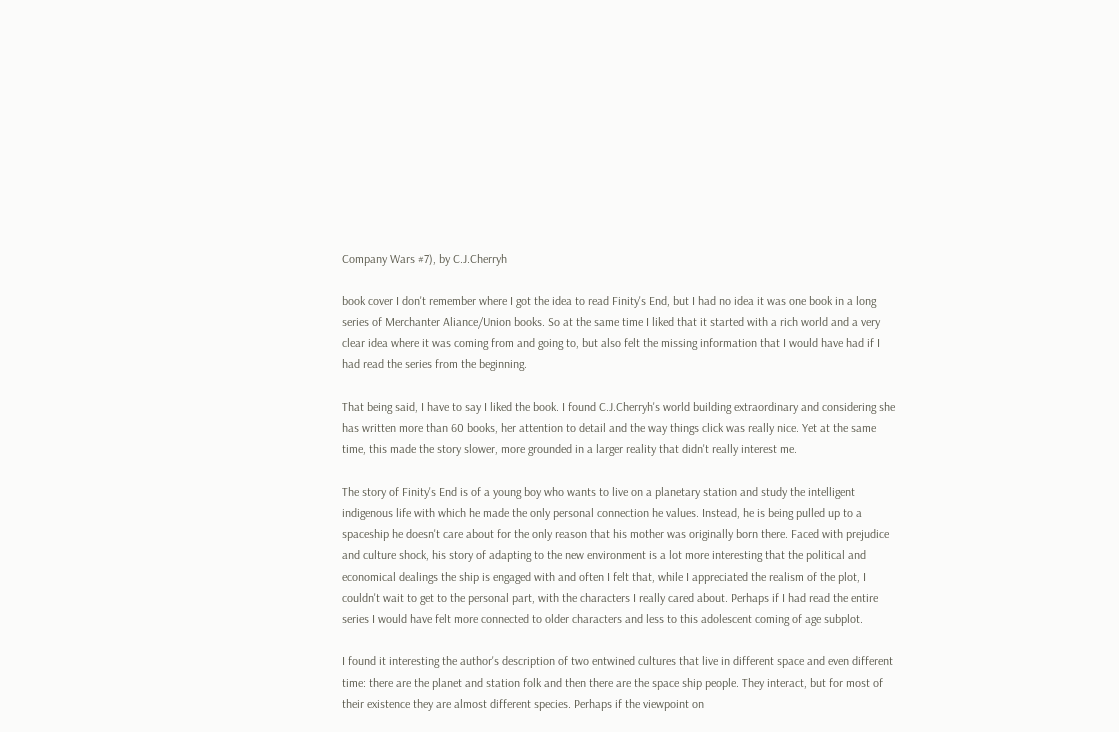Company Wars #7), by C.J.Cherryh

book cover I don't remember where I got the idea to read Finity's End, but I had no idea it was one book in a long series of Merchanter Aliance/Union books. So at the same time I liked that it started with a rich world and a very clear idea where it was coming from and going to, but also felt the missing information that I would have had if I had read the series from the beginning.

That being said, I have to say I liked the book. I found C.J.Cherryh's world building extraordinary and considering she has written more than 60 books, her attention to detail and the way things click was really nice. Yet at the same time, this made the story slower, more grounded in a larger reality that didn't really interest me.

The story of Finity's End is of a young boy who wants to live on a planetary station and study the intelligent indigenous life with which he made the only personal connection he values. Instead, he is being pulled up to a spaceship he doesn't care about for the only reason that his mother was originally born there. Faced with prejudice and culture shock, his story of adapting to the new environment is a lot more interesting that the political and economical dealings the ship is engaged with and often I felt that, while I appreciated the realism of the plot, I couldn't wait to get to the personal part, with the characters I really cared about. Perhaps if I had read the entire series I would have felt more connected to older characters and less to this adolescent coming of age subplot.

I found it interesting the author's description of two entwined cultures that live in different space and even different time: there are the planet and station folk and then there are the space ship people. They interact, but for most of their existence they are almost different species. Perhaps if the viewpoint on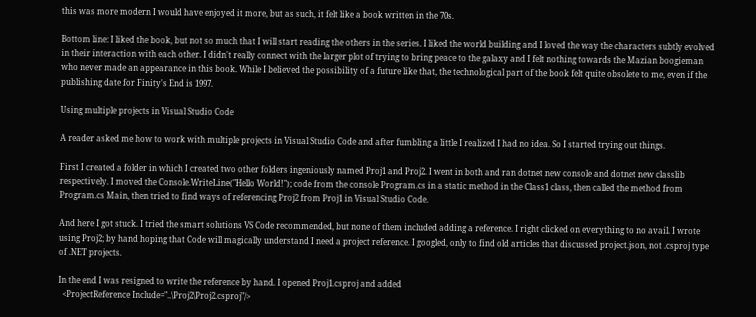this was more modern I would have enjoyed it more, but as such, it felt like a book written in the 70s.

Bottom line: I liked the book, but not so much that I will start reading the others in the series. I liked the world building and I loved the way the characters subtly evolved in their interaction with each other. I didn't really connect with the larger plot of trying to bring peace to the galaxy and I felt nothing towards the Mazian boogieman who never made an appearance in this book. While I believed the possibility of a future like that, the technological part of the book felt quite obsolete to me, even if the publishing date for Finity's End is 1997.

Using multiple projects in Visual Studio Code

A reader asked me how to work with multiple projects in Visual Studio Code and after fumbling a little I realized I had no idea. So I started trying out things.

First I created a folder in which I created two other folders ingeniously named Proj1 and Proj2. I went in both and ran dotnet new console and dotnet new classlib respectively. I moved the Console.WriteLine("Hello World!"); code from the console Program.cs in a static method in the Class1 class, then called the method from Program.cs Main, then tried to find ways of referencing Proj2 from Proj1 in Visual Studio Code.

And here I got stuck. I tried the smart solutions VS Code recommended, but none of them included adding a reference. I right clicked on everything to no avail. I wrote using Proj2; by hand hoping that Code will magically understand I need a project reference. I googled, only to find old articles that discussed project.json, not .csproj type of .NET projects.

In the end I was resigned to write the reference by hand. I opened Proj1.csproj and added
  <ProjectReference Include="..\Proj2\Proj2.csproj"/>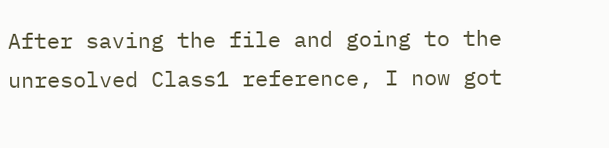After saving the file and going to the unresolved Class1 reference, I now got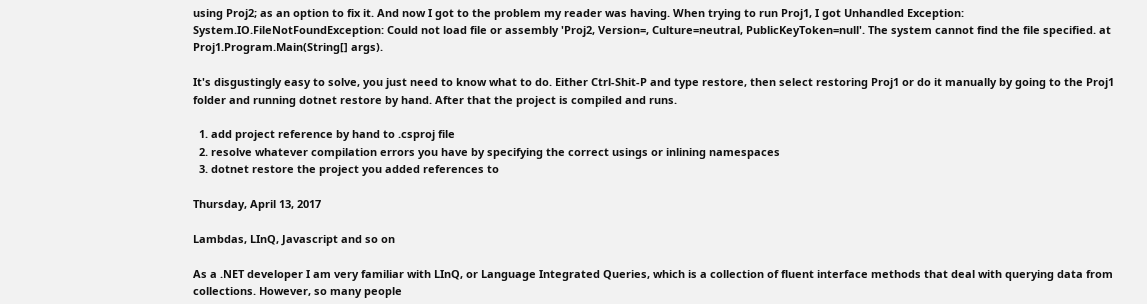using Proj2; as an option to fix it. And now I got to the problem my reader was having. When trying to run Proj1, I got Unhandled Exception: System.IO.FileNotFoundException: Could not load file or assembly 'Proj2, Version=, Culture=neutral, PublicKeyToken=null'. The system cannot find the file specified. at Proj1.Program.Main(String[] args).

It's disgustingly easy to solve, you just need to know what to do. Either Ctrl-Shit-P and type restore, then select restoring Proj1 or do it manually by going to the Proj1 folder and running dotnet restore by hand. After that the project is compiled and runs.

  1. add project reference by hand to .csproj file
  2. resolve whatever compilation errors you have by specifying the correct usings or inlining namespaces
  3. dotnet restore the project you added references to

Thursday, April 13, 2017

Lambdas, LInQ, Javascript and so on

As a .NET developer I am very familiar with LInQ, or Language Integrated Queries, which is a collection of fluent interface methods that deal with querying data from collections. However, so many people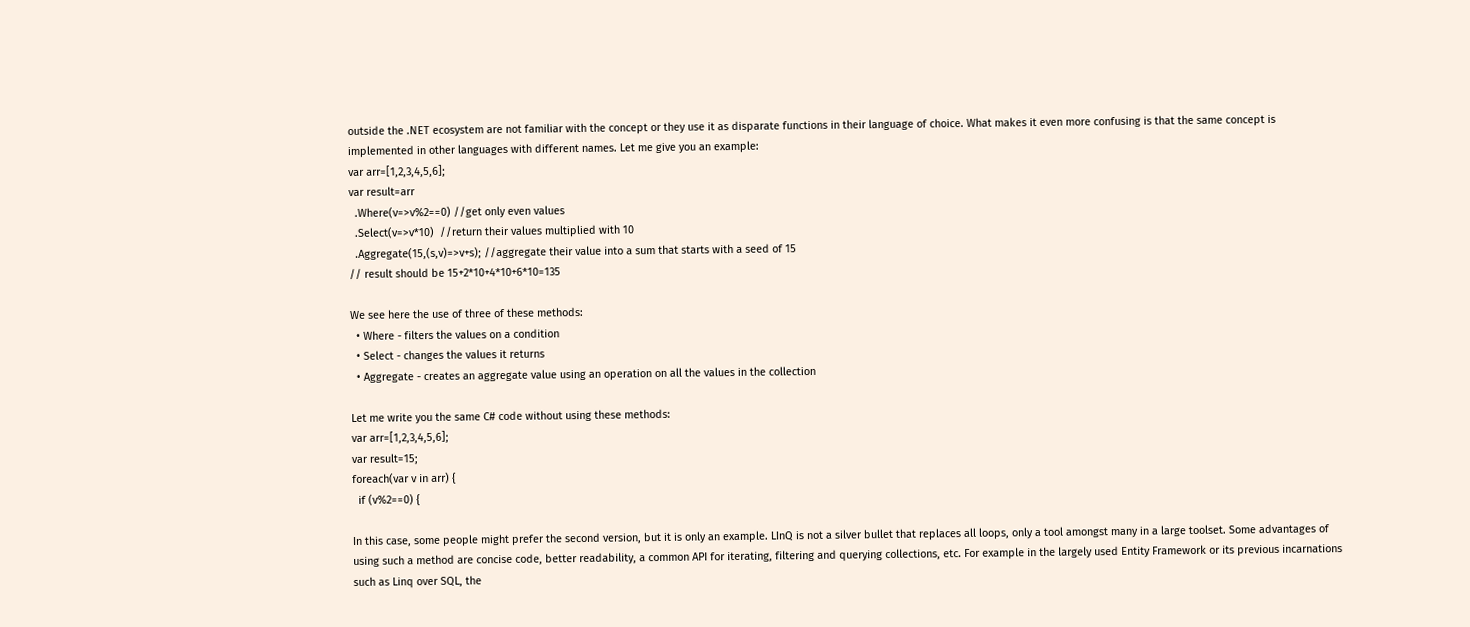outside the .NET ecosystem are not familiar with the concept or they use it as disparate functions in their language of choice. What makes it even more confusing is that the same concept is implemented in other languages with different names. Let me give you an example:
var arr=[1,2,3,4,5,6];
var result=arr
  .Where(v=>v%2==0) //get only even values
  .Select(v=>v*10)  //return their values multiplied with 10
  .Aggregate(15,(s,v)=>v+s); //aggregate their value into a sum that starts with a seed of 15
// result should be 15+2*10+4*10+6*10=135

We see here the use of three of these methods:
  • Where - filters the values on a condition
  • Select - changes the values it returns
  • Aggregate - creates an aggregate value using an operation on all the values in the collection

Let me write you the same C# code without using these methods:
var arr=[1,2,3,4,5,6];
var result=15;
foreach(var v in arr) {
  if (v%2==0) {

In this case, some people might prefer the second version, but it is only an example. LInQ is not a silver bullet that replaces all loops, only a tool amongst many in a large toolset. Some advantages of using such a method are concise code, better readability, a common API for iterating, filtering and querying collections, etc. For example in the largely used Entity Framework or its previous incarnations such as Linq over SQL, the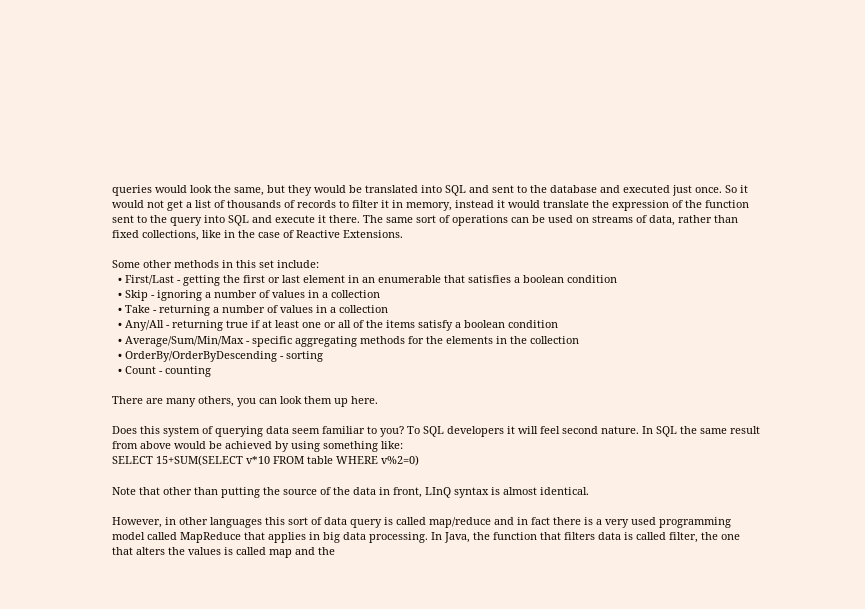queries would look the same, but they would be translated into SQL and sent to the database and executed just once. So it would not get a list of thousands of records to filter it in memory, instead it would translate the expression of the function sent to the query into SQL and execute it there. The same sort of operations can be used on streams of data, rather than fixed collections, like in the case of Reactive Extensions.

Some other methods in this set include:
  • First/Last - getting the first or last element in an enumerable that satisfies a boolean condition
  • Skip - ignoring a number of values in a collection
  • Take - returning a number of values in a collection
  • Any/All - returning true if at least one or all of the items satisfy a boolean condition
  • Average/Sum/Min/Max - specific aggregating methods for the elements in the collection
  • OrderBy/OrderByDescending - sorting
  • Count - counting

There are many others, you can look them up here.

Does this system of querying data seem familiar to you? To SQL developers it will feel second nature. In SQL the same result from above would be achieved by using something like:
SELECT 15+SUM(SELECT v*10 FROM table WHERE v%2=0)

Note that other than putting the source of the data in front, LInQ syntax is almost identical.

However, in other languages this sort of data query is called map/reduce and in fact there is a very used programming model called MapReduce that applies in big data processing. In Java, the function that filters data is called filter, the one that alters the values is called map and the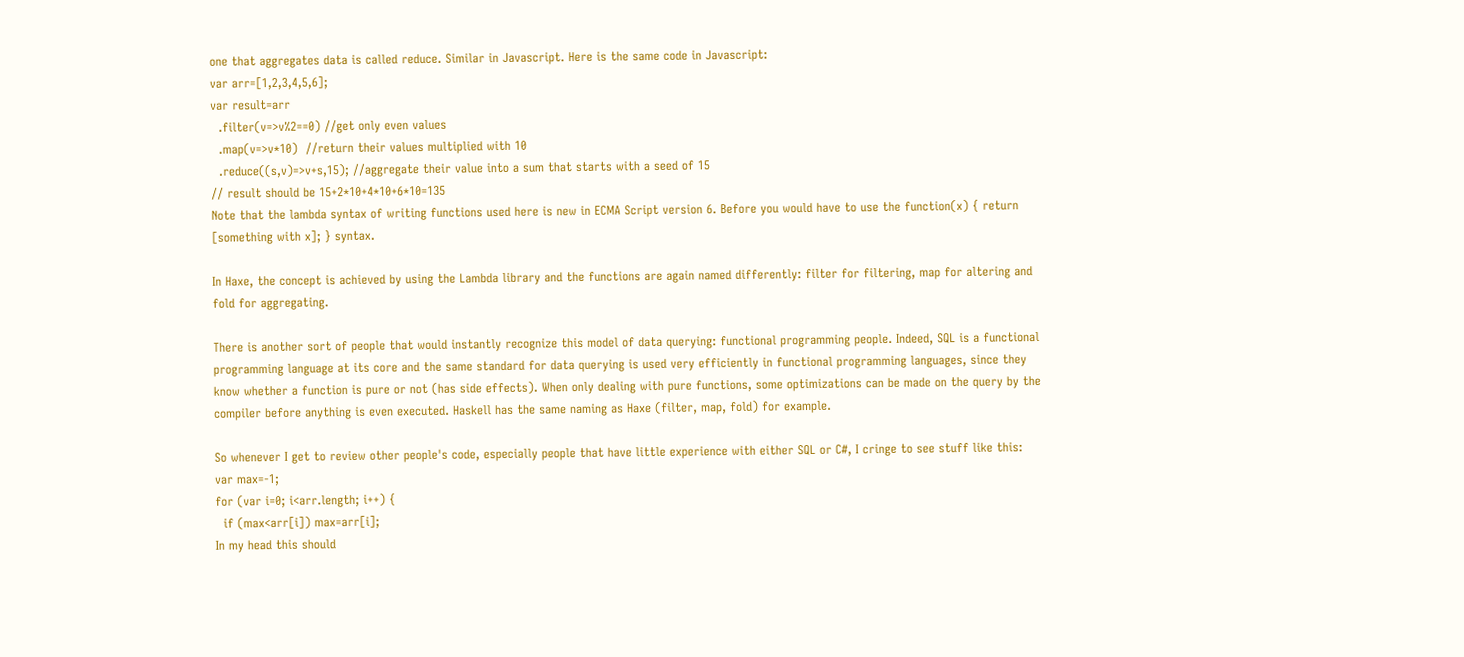one that aggregates data is called reduce. Similar in Javascript. Here is the same code in Javascript:
var arr=[1,2,3,4,5,6];
var result=arr
  .filter(v=>v%2==0) //get only even values
  .map(v=>v*10)  //return their values multiplied with 10
  .reduce((s,v)=>v+s,15); //aggregate their value into a sum that starts with a seed of 15
// result should be 15+2*10+4*10+6*10=135
Note that the lambda syntax of writing functions used here is new in ECMA Script version 6. Before you would have to use the function(x) { return [something with x]; } syntax.

In Haxe, the concept is achieved by using the Lambda library and the functions are again named differently: filter for filtering, map for altering and fold for aggregating.

There is another sort of people that would instantly recognize this model of data querying: functional programming people. Indeed, SQL is a functional programming language at its core and the same standard for data querying is used very efficiently in functional programming languages, since they know whether a function is pure or not (has side effects). When only dealing with pure functions, some optimizations can be made on the query by the compiler before anything is even executed. Haskell has the same naming as Haxe (filter, map, fold) for example.

So whenever I get to review other people's code, especially people that have little experience with either SQL or C#, I cringe to see stuff like this:
var max=-1;
for (var i=0; i<arr.length; i++) {
  if (max<arr[i]) max=arr[i];
In my head this should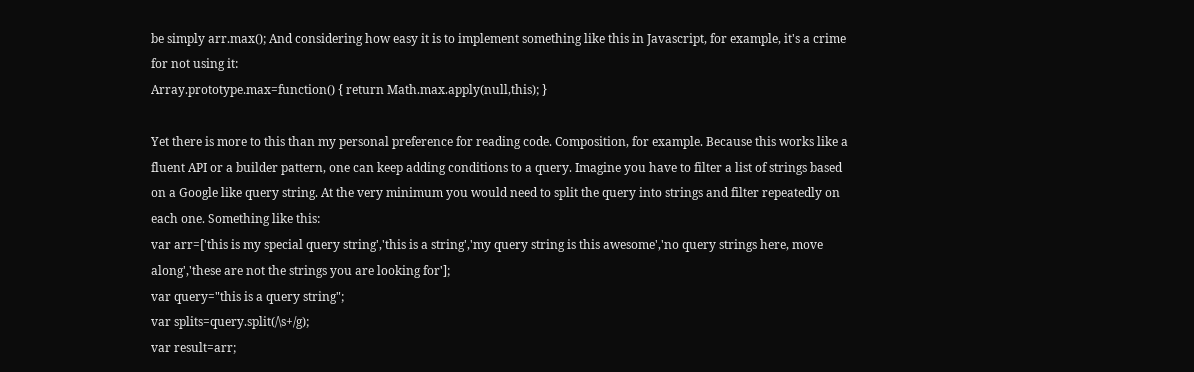be simply arr.max(); And considering how easy it is to implement something like this in Javascript, for example, it's a crime for not using it:
Array.prototype.max=function() { return Math.max.apply(null,this); }

Yet there is more to this than my personal preference for reading code. Composition, for example. Because this works like a fluent API or a builder pattern, one can keep adding conditions to a query. Imagine you have to filter a list of strings based on a Google like query string. At the very minimum you would need to split the query into strings and filter repeatedly on each one. Something like this:
var arr=['this is my special query string','this is a string','my query string is this awesome','no query strings here, move along','these are not the strings you are looking for'];
var query="this is a query string";
var splits=query.split(/\s+/g);
var result=arr;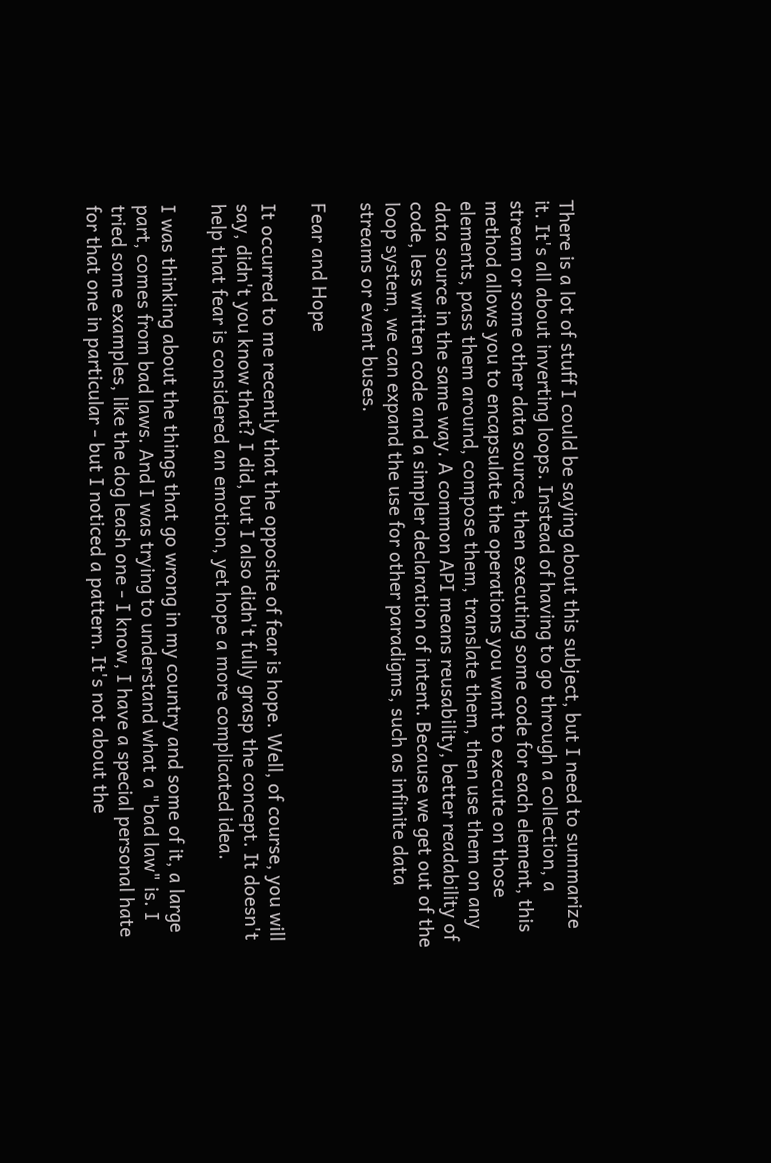There is a lot of stuff I could be saying about this subject, but I need to summarize it. It's all about inverting loops. Instead of having to go through a collection, a stream or some other data source, then executing some code for each element, this method allows you to encapsulate the operations you want to execute on those elements, pass them around, compose them, translate them, then use them on any data source in the same way. A common API means reusability, better readability of code, less written code and a simpler declaration of intent. Because we get out of the loop system, we can expand the use for other paradigms, such as infinite data streams or event buses.

Fear and Hope

It occurred to me recently that the opposite of fear is hope. Well, of course, you will say, didn't you know that? I did, but I also didn't fully grasp the concept. It doesn't help that fear is considered an emotion, yet hope a more complicated idea.

I was thinking about the things that go wrong in my country and some of it, a large part, comes from bad laws. And I was trying to understand what a "bad law" is. I tried some examples, like the dog leash one - I know, I have a special personal hate for that one in particular - but I noticed a pattern. It's not about the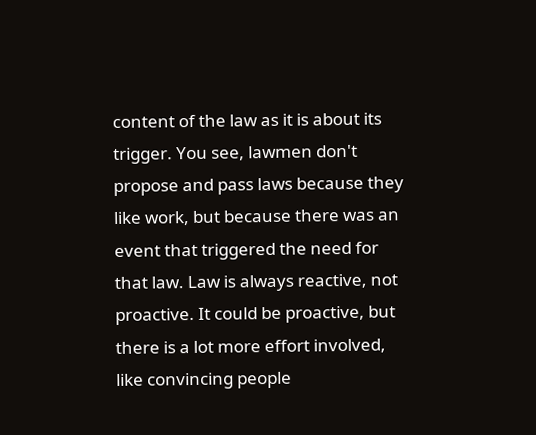content of the law as it is about its trigger. You see, lawmen don't propose and pass laws because they like work, but because there was an event that triggered the need for that law. Law is always reactive, not proactive. It could be proactive, but there is a lot more effort involved, like convincing people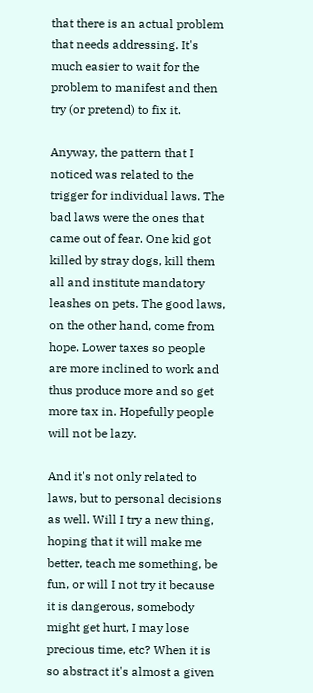that there is an actual problem that needs addressing. It's much easier to wait for the problem to manifest and then try (or pretend) to fix it.

Anyway, the pattern that I noticed was related to the trigger for individual laws. The bad laws were the ones that came out of fear. One kid got killed by stray dogs, kill them all and institute mandatory leashes on pets. The good laws, on the other hand, come from hope. Lower taxes so people are more inclined to work and thus produce more and so get more tax in. Hopefully people will not be lazy.

And it's not only related to laws, but to personal decisions as well. Will I try a new thing, hoping that it will make me better, teach me something, be fun, or will I not try it because it is dangerous, somebody might get hurt, I may lose precious time, etc? When it is so abstract it's almost a given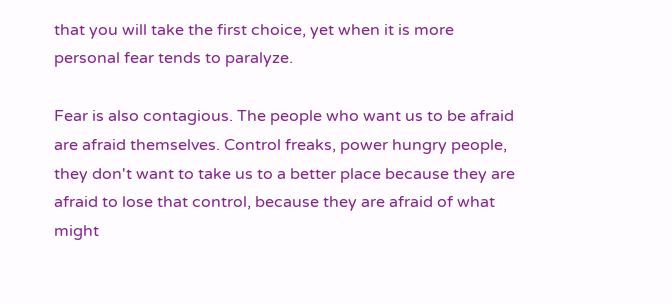that you will take the first choice, yet when it is more personal fear tends to paralyze.

Fear is also contagious. The people who want us to be afraid are afraid themselves. Control freaks, power hungry people, they don't want to take us to a better place because they are afraid to lose that control, because they are afraid of what might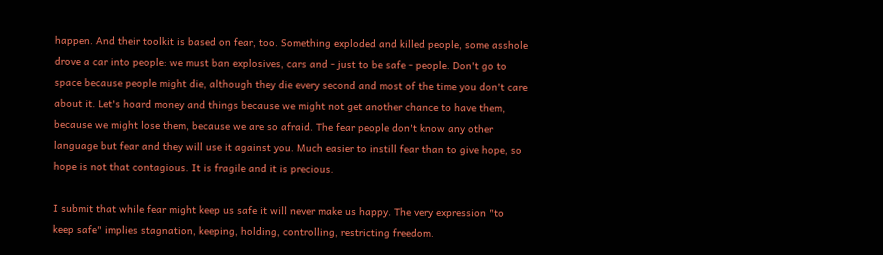happen. And their toolkit is based on fear, too. Something exploded and killed people, some asshole drove a car into people: we must ban explosives, cars and - just to be safe - people. Don't go to space because people might die, although they die every second and most of the time you don't care about it. Let's hoard money and things because we might not get another chance to have them, because we might lose them, because we are so afraid. The fear people don't know any other language but fear and they will use it against you. Much easier to instill fear than to give hope, so hope is not that contagious. It is fragile and it is precious.

I submit that while fear might keep us safe it will never make us happy. The very expression "to keep safe" implies stagnation, keeping, holding, controlling, restricting freedom.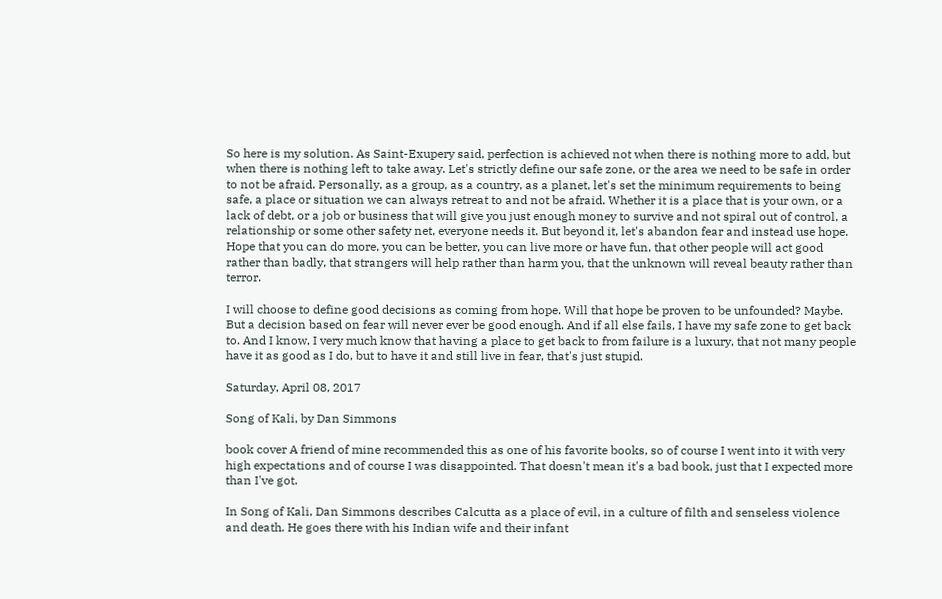So here is my solution. As Saint-Exupery said, perfection is achieved not when there is nothing more to add, but when there is nothing left to take away. Let's strictly define our safe zone, or the area we need to be safe in order to not be afraid. Personally, as a group, as a country, as a planet, let's set the minimum requirements to being safe, a place or situation we can always retreat to and not be afraid. Whether it is a place that is your own, or a lack of debt, or a job or business that will give you just enough money to survive and not spiral out of control, a relationship or some other safety net, everyone needs it. But beyond it, let's abandon fear and instead use hope. Hope that you can do more, you can be better, you can live more or have fun, that other people will act good rather than badly, that strangers will help rather than harm you, that the unknown will reveal beauty rather than terror.

I will choose to define good decisions as coming from hope. Will that hope be proven to be unfounded? Maybe. But a decision based on fear will never ever be good enough. And if all else fails, I have my safe zone to get back to. And I know, I very much know that having a place to get back to from failure is a luxury, that not many people have it as good as I do, but to have it and still live in fear, that's just stupid.

Saturday, April 08, 2017

Song of Kali, by Dan Simmons

book cover A friend of mine recommended this as one of his favorite books, so of course I went into it with very high expectations and of course I was disappointed. That doesn't mean it's a bad book, just that I expected more than I've got.

In Song of Kali, Dan Simmons describes Calcutta as a place of evil, in a culture of filth and senseless violence and death. He goes there with his Indian wife and their infant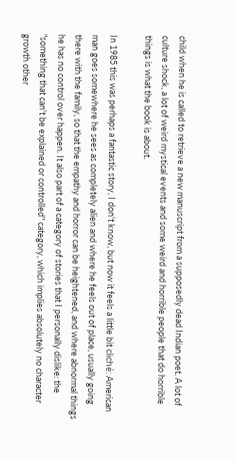child when he is called to retrieve a new manuscript from a supposedly dead Indian poet. A lot of culture shock, a lot of weird mystical events and some weird and horrible people that do horrible things is what the book is about.

In 1985 this was perhaps a fantastic story, I don't know, but now it feels a little bit cliché: American man goes somewhere he sees as completely alien and where he feels out of place, usually going there with the family, so that the empathy and horror can be heightened, and where abnormal things he has no control over happen. It also part of a category of stories that I personally dislike: the "something that can't be explained or controlled" category, which implies absolutely no character growth other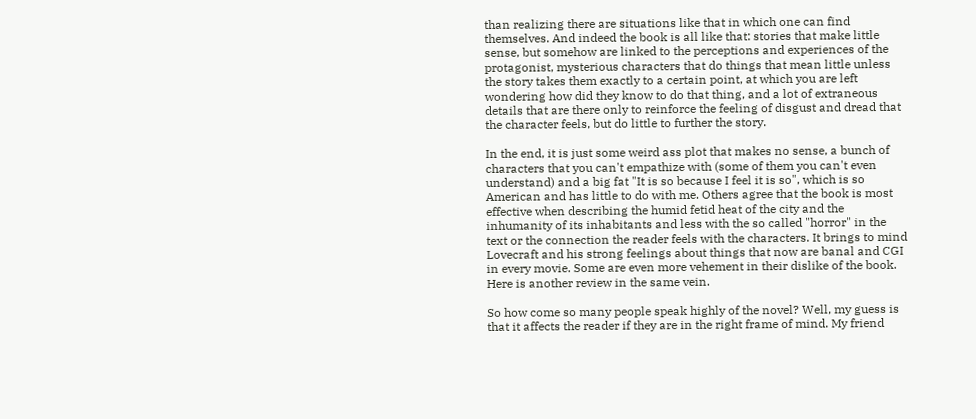than realizing there are situations like that in which one can find themselves. And indeed the book is all like that: stories that make little sense, but somehow are linked to the perceptions and experiences of the protagonist, mysterious characters that do things that mean little unless the story takes them exactly to a certain point, at which you are left wondering how did they know to do that thing, and a lot of extraneous details that are there only to reinforce the feeling of disgust and dread that the character feels, but do little to further the story.

In the end, it is just some weird ass plot that makes no sense, a bunch of characters that you can't empathize with (some of them you can't even understand) and a big fat "It is so because I feel it is so", which is so American and has little to do with me. Others agree that the book is most effective when describing the humid fetid heat of the city and the inhumanity of its inhabitants and less with the so called "horror" in the text or the connection the reader feels with the characters. It brings to mind Lovecraft and his strong feelings about things that now are banal and CGI in every movie. Some are even more vehement in their dislike of the book. Here is another review in the same vein.

So how come so many people speak highly of the novel? Well, my guess is that it affects the reader if they are in the right frame of mind. My friend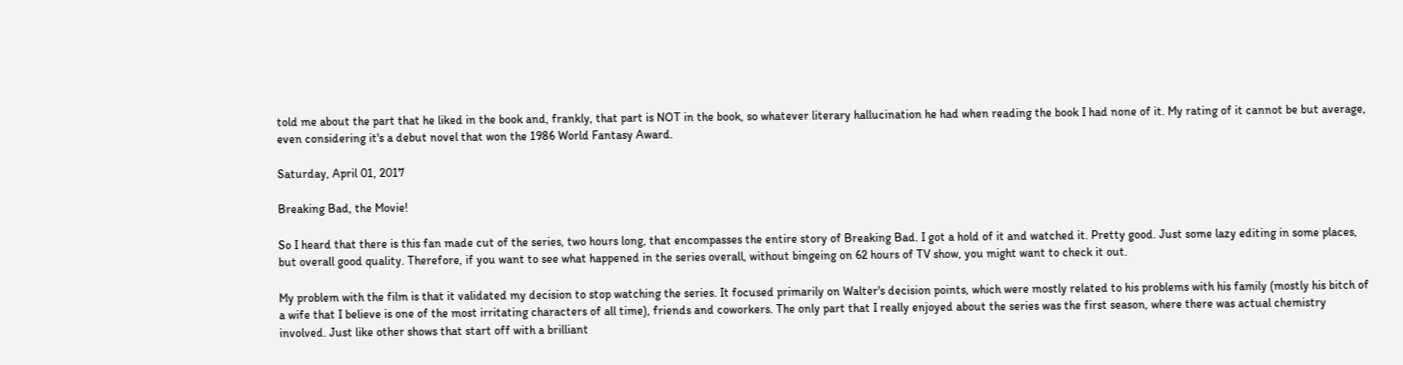told me about the part that he liked in the book and, frankly, that part is NOT in the book, so whatever literary hallucination he had when reading the book I had none of it. My rating of it cannot be but average, even considering it's a debut novel that won the 1986 World Fantasy Award.

Saturday, April 01, 2017

Breaking Bad, the Movie!

So I heard that there is this fan made cut of the series, two hours long, that encompasses the entire story of Breaking Bad. I got a hold of it and watched it. Pretty good. Just some lazy editing in some places, but overall good quality. Therefore, if you want to see what happened in the series overall, without bingeing on 62 hours of TV show, you might want to check it out.

My problem with the film is that it validated my decision to stop watching the series. It focused primarily on Walter's decision points, which were mostly related to his problems with his family (mostly his bitch of a wife that I believe is one of the most irritating characters of all time), friends and coworkers. The only part that I really enjoyed about the series was the first season, where there was actual chemistry involved. Just like other shows that start off with a brilliant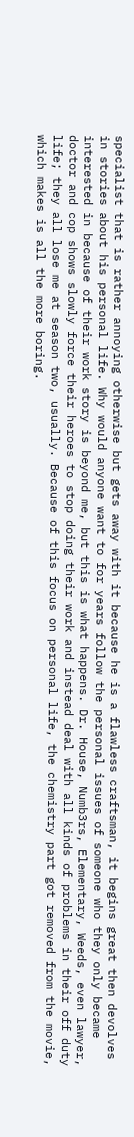specialist that is rather annoying otherwise but gets away with it because he is a flawless craftsman, it begins great then devolves in stories about his personal life. Why would anyone want to for years follow the personal issues of someone who they only became interested in because of their work story is beyond me, but this is what happens. Dr. House, Numb3rs, Elementary, Weeds, even lawyer, doctor and cop shows slowly force their heroes to stop doing their work and instead deal with all kinds of problems in their off duty life; they all lose me at season two, usually. Because of this focus on personal life, the chemistry part got removed from the movie, which makes is all the more boring.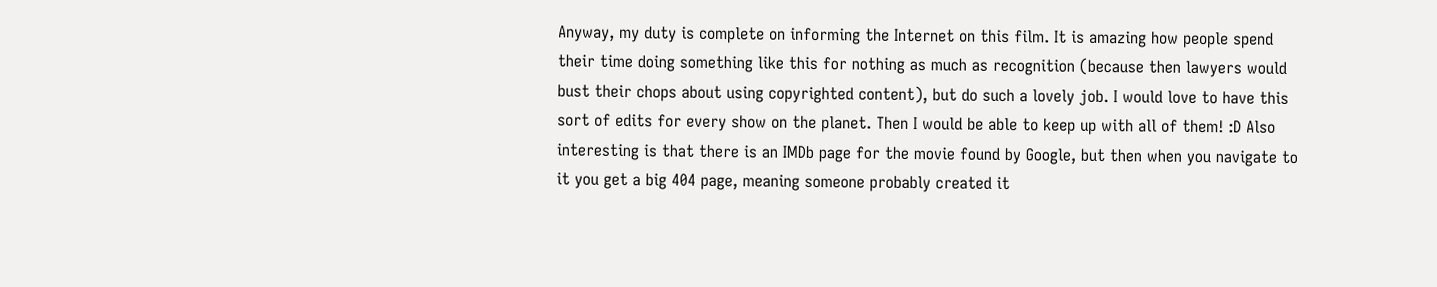Anyway, my duty is complete on informing the Internet on this film. It is amazing how people spend their time doing something like this for nothing as much as recognition (because then lawyers would bust their chops about using copyrighted content), but do such a lovely job. I would love to have this sort of edits for every show on the planet. Then I would be able to keep up with all of them! :D Also interesting is that there is an IMDb page for the movie found by Google, but then when you navigate to it you get a big 404 page, meaning someone probably created it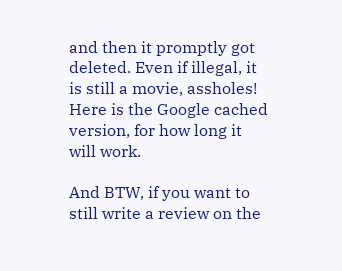and then it promptly got deleted. Even if illegal, it is still a movie, assholes! Here is the Google cached version, for how long it will work.

And BTW, if you want to still write a review on the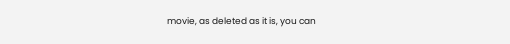movie, as deleted as it is, you can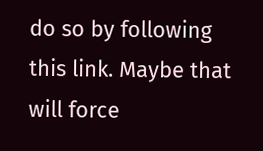do so by following this link. Maybe that will force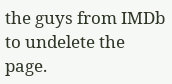the guys from IMDb to undelete the page.